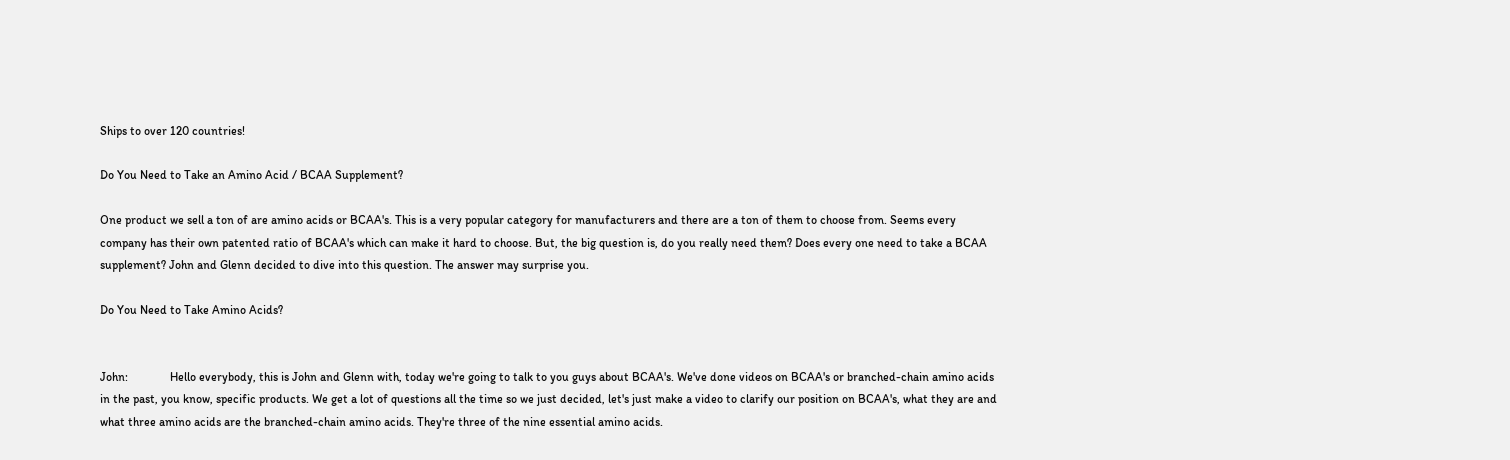Ships to over 120 countries!

Do You Need to Take an Amino Acid / BCAA Supplement?

One product we sell a ton of are amino acids or BCAA's. This is a very popular category for manufacturers and there are a ton of them to choose from. Seems every company has their own patented ratio of BCAA's which can make it hard to choose. But, the big question is, do you really need them? Does every one need to take a BCAA supplement? John and Glenn decided to dive into this question. The answer may surprise you.

Do You Need to Take Amino Acids?


John:              Hello everybody, this is John and Glenn with, today we're going to talk to you guys about BCAA's. We've done videos on BCAA's or branched-chain amino acids in the past, you know, specific products. We get a lot of questions all the time so we just decided, let's just make a video to clarify our position on BCAA's, what they are and what three amino acids are the branched-chain amino acids. They're three of the nine essential amino acids.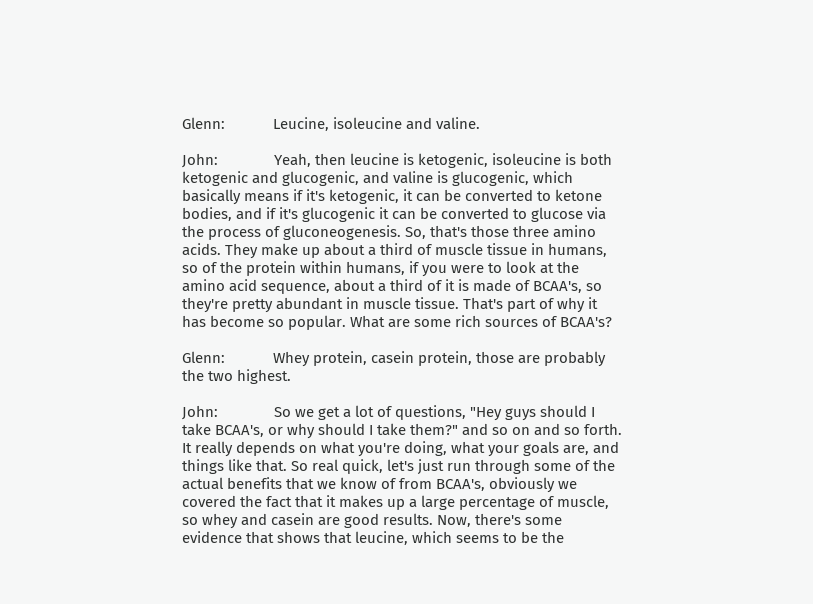Glenn:            Leucine, isoleucine and valine.

John:              Yeah, then leucine is ketogenic, isoleucine is both ketogenic and glucogenic, and valine is glucogenic, which basically means if it's ketogenic, it can be converted to ketone bodies, and if it's glucogenic it can be converted to glucose via the process of gluconeogenesis. So, that's those three amino acids. They make up about a third of muscle tissue in humans, so of the protein within humans, if you were to look at the amino acid sequence, about a third of it is made of BCAA's, so they're pretty abundant in muscle tissue. That's part of why it has become so popular. What are some rich sources of BCAA's?

Glenn:            Whey protein, casein protein, those are probably the two highest.

John:              So we get a lot of questions, "Hey guys should I take BCAA's, or why should I take them?" and so on and so forth. It really depends on what you're doing, what your goals are, and things like that. So real quick, let's just run through some of the actual benefits that we know of from BCAA's, obviously we covered the fact that it makes up a large percentage of muscle, so whey and casein are good results. Now, there's some evidence that shows that leucine, which seems to be the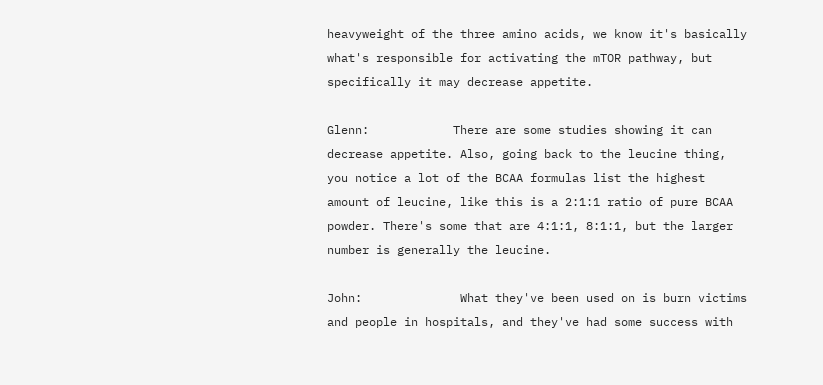heavyweight of the three amino acids, we know it's basically what's responsible for activating the mTOR pathway, but specifically it may decrease appetite.

Glenn:            There are some studies showing it can decrease appetite. Also, going back to the leucine thing, you notice a lot of the BCAA formulas list the highest amount of leucine, like this is a 2:1:1 ratio of pure BCAA powder. There's some that are 4:1:1, 8:1:1, but the larger number is generally the leucine.

John:              What they've been used on is burn victims and people in hospitals, and they've had some success with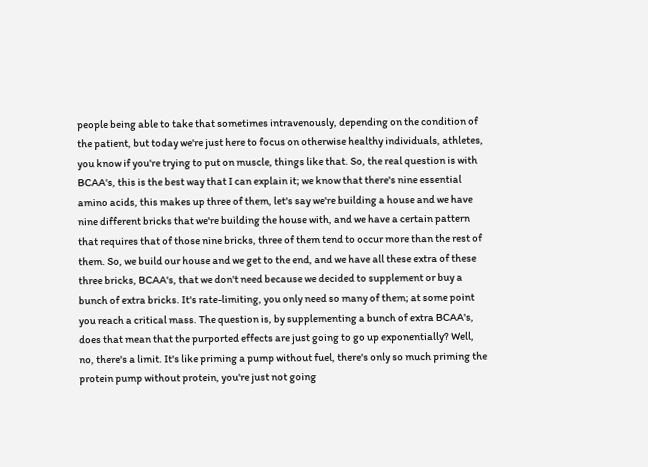people being able to take that sometimes intravenously, depending on the condition of the patient, but today we're just here to focus on otherwise healthy individuals, athletes, you know if you're trying to put on muscle, things like that. So, the real question is with BCAA's, this is the best way that I can explain it; we know that there's nine essential amino acids, this makes up three of them, let's say we're building a house and we have nine different bricks that we're building the house with, and we have a certain pattern that requires that of those nine bricks, three of them tend to occur more than the rest of them. So, we build our house and we get to the end, and we have all these extra of these three bricks, BCAA's, that we don't need because we decided to supplement or buy a bunch of extra bricks. It's rate-limiting, you only need so many of them; at some point you reach a critical mass. The question is, by supplementing a bunch of extra BCAA's, does that mean that the purported effects are just going to go up exponentially? Well, no, there's a limit. It's like priming a pump without fuel, there's only so much priming the protein pump without protein, you're just not going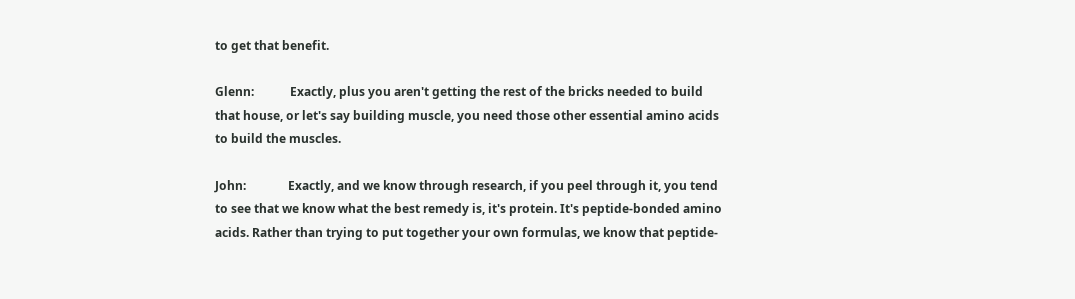to get that benefit.

Glenn:            Exactly, plus you aren't getting the rest of the bricks needed to build that house, or let's say building muscle, you need those other essential amino acids to build the muscles.

John:              Exactly, and we know through research, if you peel through it, you tend to see that we know what the best remedy is, it's protein. It's peptide-bonded amino acids. Rather than trying to put together your own formulas, we know that peptide-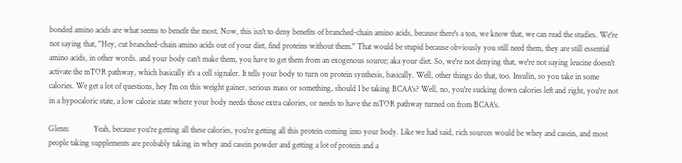bonded amino acids are what seems to benefit the most. Now, this isn't to deny benefits of branched-chain amino acids, because there's a ton, we know that, we can read the studies. We're not saying that, "Hey, cut branched-chain amino acids out of your diet, find proteins without them." That would be stupid because obviously you still need them, they are still essential amino acids, in other words. and your body can't make them, you have to get them from an exogenous source; aka your diet. So, we're not denying that, we're not saying leucine doesn't activate the mTOR pathway, which basically it's a cell signaler. It tells your body to turn on protein synthesis, basically. Well, other things do that, too. Insulin, so you take in some calories. We get a lot of questions, hey I'm on this weight gainer, serious mass or something, should I be taking BCAA's? Well, no, you're sucking down calories left and right, you're not in a hypocaloric state, a low calorie state where your body needs those extra calories, or needs to have the mTOR pathway turned on from BCAA's.

Glenn:            Yeah, because you're getting all these calories, you're getting all this protein coming into your body. Like we had said, rich sources would be whey and casein, and most people taking supplements are probably taking in whey and casein powder and getting a lot of protein and a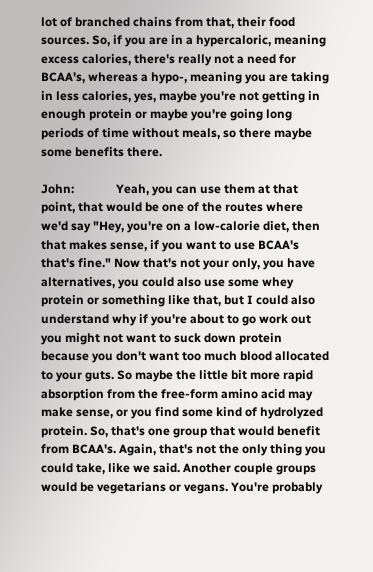lot of branched chains from that, their food sources. So, if you are in a hypercaloric, meaning excess calories, there's really not a need for BCAA's, whereas a hypo-, meaning you are taking in less calories, yes, maybe you're not getting in enough protein or maybe you're going long periods of time without meals, so there maybe some benefits there.

John:              Yeah, you can use them at that point, that would be one of the routes where we'd say "Hey, you're on a low-calorie diet, then that makes sense, if you want to use BCAA's that's fine." Now that's not your only, you have alternatives, you could also use some whey protein or something like that, but I could also understand why if you're about to go work out you might not want to suck down protein because you don't want too much blood allocated to your guts. So maybe the little bit more rapid absorption from the free-form amino acid may make sense, or you find some kind of hydrolyzed protein. So, that's one group that would benefit from BCAA's. Again, that's not the only thing you could take, like we said. Another couple groups would be vegetarians or vegans. You're probably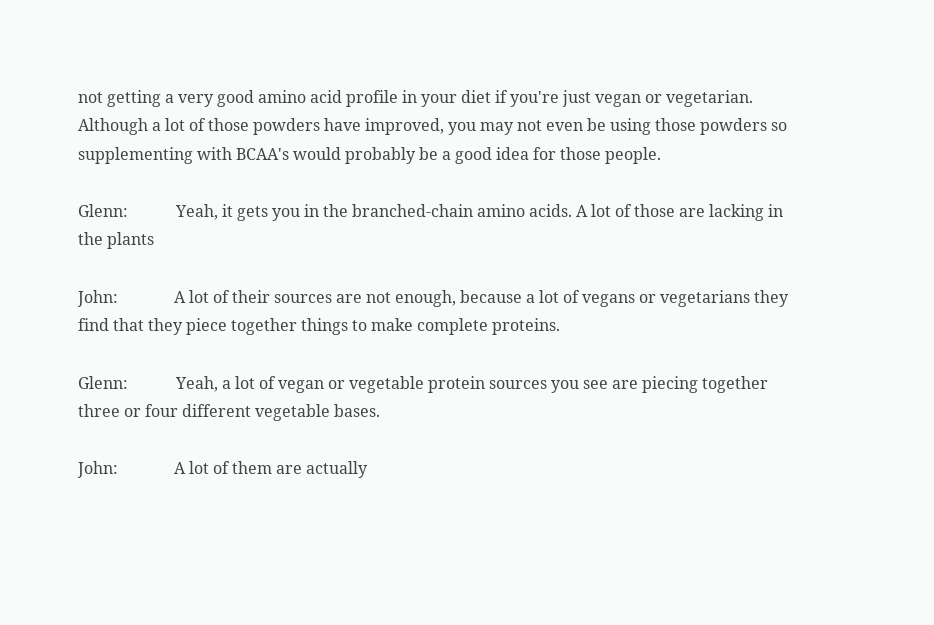not getting a very good amino acid profile in your diet if you're just vegan or vegetarian. Although a lot of those powders have improved, you may not even be using those powders so supplementing with BCAA's would probably be a good idea for those people.

Glenn:            Yeah, it gets you in the branched-chain amino acids. A lot of those are lacking in the plants

John:              A lot of their sources are not enough, because a lot of vegans or vegetarians they find that they piece together things to make complete proteins.

Glenn:            Yeah, a lot of vegan or vegetable protein sources you see are piecing together three or four different vegetable bases.

John:              A lot of them are actually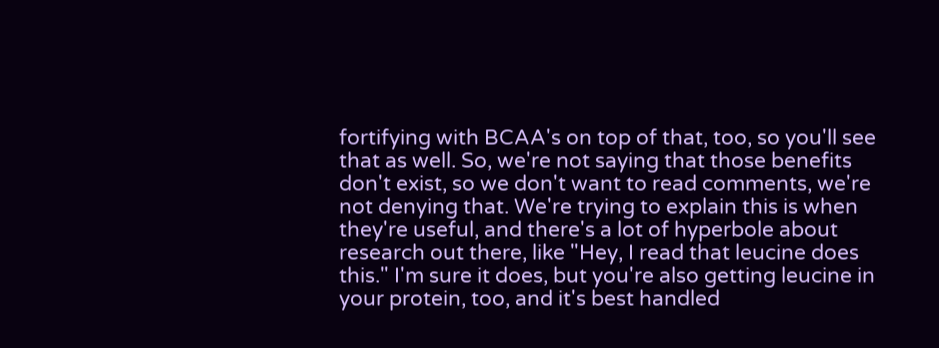fortifying with BCAA's on top of that, too, so you'll see that as well. So, we're not saying that those benefits don't exist, so we don't want to read comments, we're not denying that. We're trying to explain this is when they're useful, and there's a lot of hyperbole about research out there, like "Hey, I read that leucine does this." I'm sure it does, but you're also getting leucine in your protein, too, and it's best handled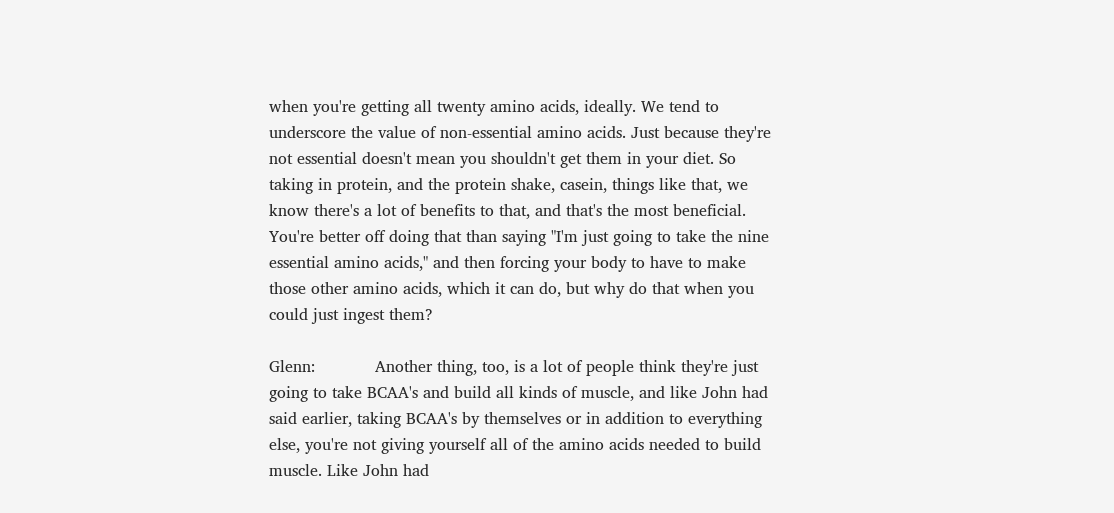when you're getting all twenty amino acids, ideally. We tend to underscore the value of non-essential amino acids. Just because they're not essential doesn't mean you shouldn't get them in your diet. So taking in protein, and the protein shake, casein, things like that, we know there's a lot of benefits to that, and that's the most beneficial. You're better off doing that than saying "I'm just going to take the nine essential amino acids," and then forcing your body to have to make those other amino acids, which it can do, but why do that when you could just ingest them?

Glenn:            Another thing, too, is a lot of people think they're just going to take BCAA's and build all kinds of muscle, and like John had said earlier, taking BCAA's by themselves or in addition to everything else, you're not giving yourself all of the amino acids needed to build muscle. Like John had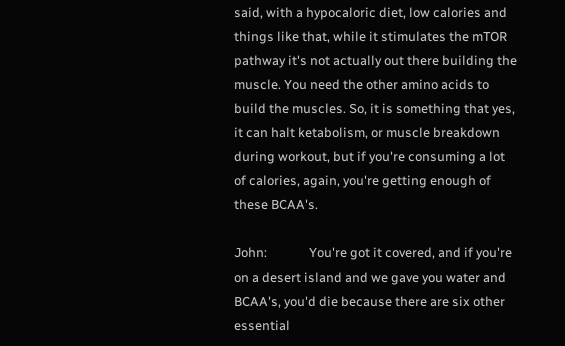said, with a hypocaloric diet, low calories and things like that, while it stimulates the mTOR pathway it's not actually out there building the muscle. You need the other amino acids to build the muscles. So, it is something that yes, it can halt ketabolism, or muscle breakdown during workout, but if you're consuming a lot of calories, again, you're getting enough of these BCAA's.

John:              You're got it covered, and if you're on a desert island and we gave you water and BCAA's, you'd die because there are six other essential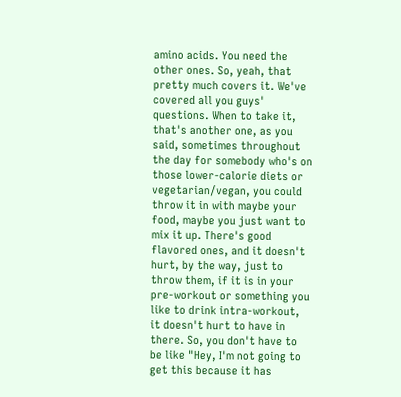amino acids. You need the other ones. So, yeah, that pretty much covers it. We've covered all you guys' questions. When to take it, that's another one, as you said, sometimes throughout the day for somebody who's on those lower-calorie diets or vegetarian/vegan, you could throw it in with maybe your food, maybe you just want to mix it up. There's good flavored ones, and it doesn't hurt, by the way, just to throw them, if it is in your pre-workout or something you like to drink intra-workout, it doesn't hurt to have in there. So, you don't have to be like "Hey, I'm not going to get this because it has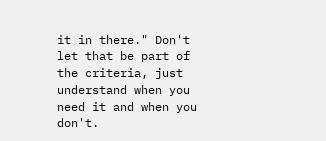it in there." Don't let that be part of the criteria, just understand when you need it and when you don't.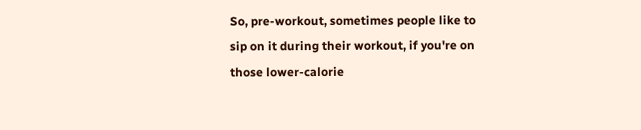So, pre-workout, sometimes people like to sip on it during their workout, if you're on those lower-calorie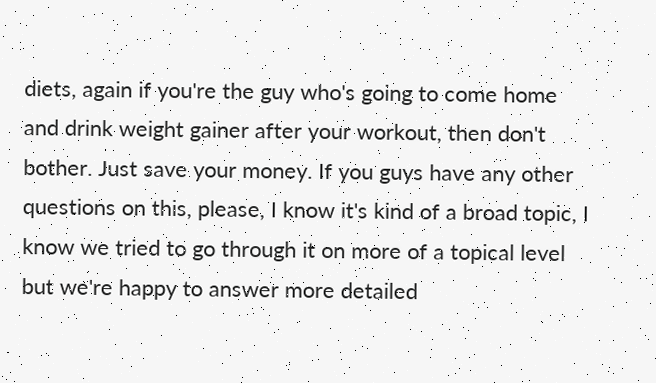diets, again if you're the guy who's going to come home and drink weight gainer after your workout, then don't bother. Just save your money. If you guys have any other questions on this, please, I know it's kind of a broad topic, I know we tried to go through it on more of a topical level but we're happy to answer more detailed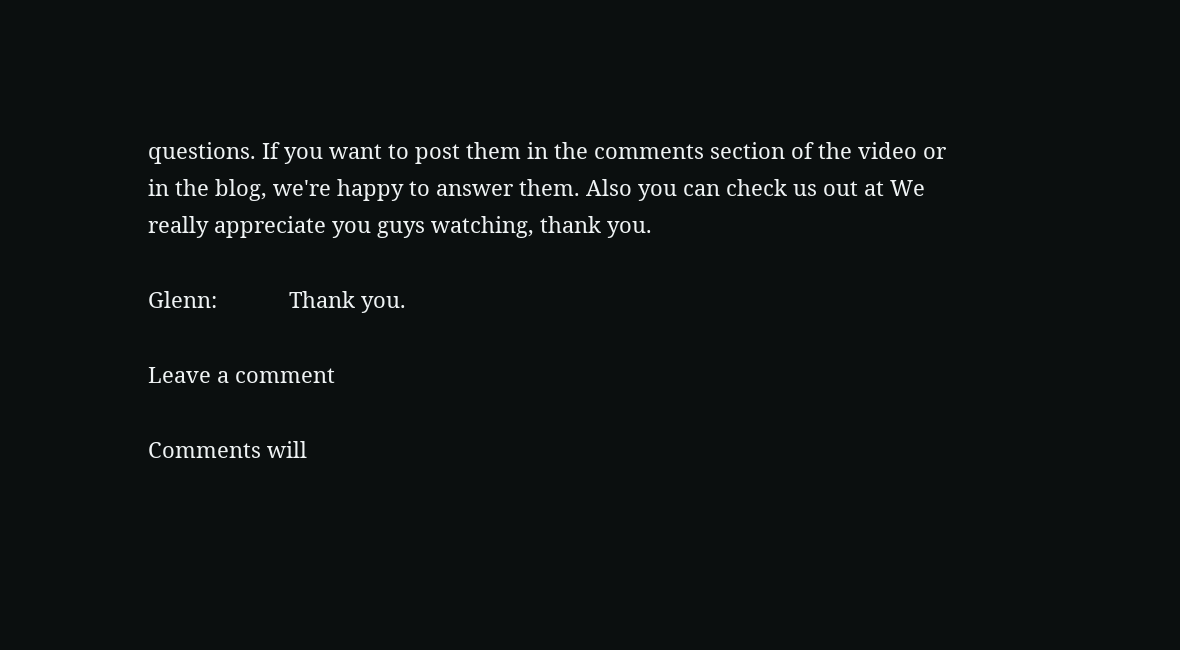questions. If you want to post them in the comments section of the video or in the blog, we're happy to answer them. Also you can check us out at We really appreciate you guys watching, thank you.

Glenn:            Thank you.

Leave a comment

Comments will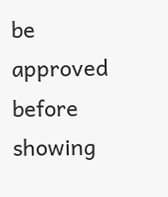be approved before showing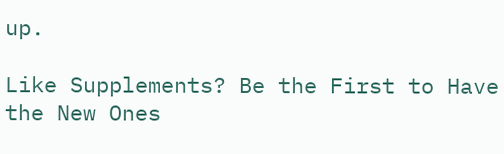up.

Like Supplements? Be the First to Have the New Ones